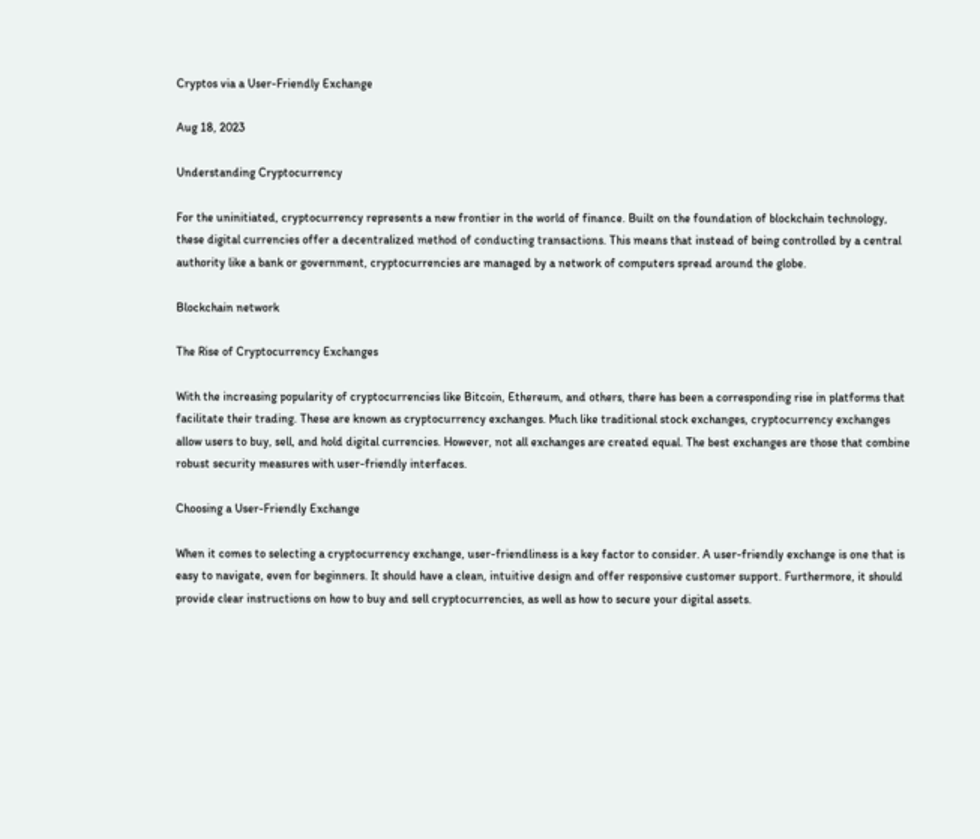Cryptos via a User-Friendly Exchange

Aug 18, 2023

Understanding Cryptocurrency

For the uninitiated, cryptocurrency represents a new frontier in the world of finance. Built on the foundation of blockchain technology, these digital currencies offer a decentralized method of conducting transactions. This means that instead of being controlled by a central authority like a bank or government, cryptocurrencies are managed by a network of computers spread around the globe.

Blockchain network

The Rise of Cryptocurrency Exchanges

With the increasing popularity of cryptocurrencies like Bitcoin, Ethereum, and others, there has been a corresponding rise in platforms that facilitate their trading. These are known as cryptocurrency exchanges. Much like traditional stock exchanges, cryptocurrency exchanges allow users to buy, sell, and hold digital currencies. However, not all exchanges are created equal. The best exchanges are those that combine robust security measures with user-friendly interfaces.

Choosing a User-Friendly Exchange

When it comes to selecting a cryptocurrency exchange, user-friendliness is a key factor to consider. A user-friendly exchange is one that is easy to navigate, even for beginners. It should have a clean, intuitive design and offer responsive customer support. Furthermore, it should provide clear instructions on how to buy and sell cryptocurrencies, as well as how to secure your digital assets.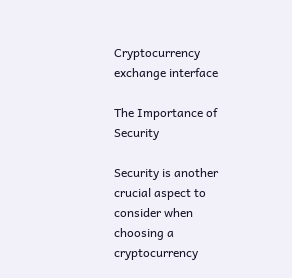Cryptocurrency exchange interface

The Importance of Security

Security is another crucial aspect to consider when choosing a cryptocurrency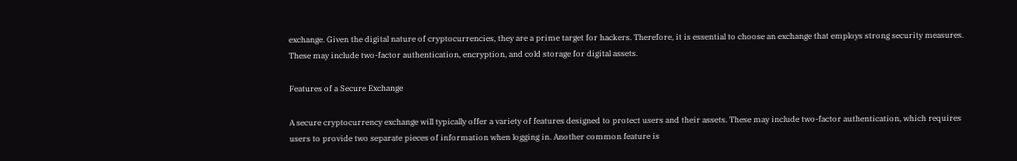exchange. Given the digital nature of cryptocurrencies, they are a prime target for hackers. Therefore, it is essential to choose an exchange that employs strong security measures. These may include two-factor authentication, encryption, and cold storage for digital assets.

Features of a Secure Exchange

A secure cryptocurrency exchange will typically offer a variety of features designed to protect users and their assets. These may include two-factor authentication, which requires users to provide two separate pieces of information when logging in. Another common feature is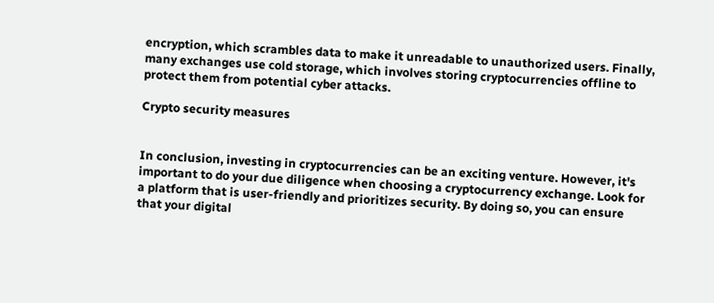encryption, which scrambles data to make it unreadable to unauthorized users. Finally, many exchanges use cold storage, which involves storing cryptocurrencies offline to protect them from potential cyber attacks.

Crypto security measures


In conclusion, investing in cryptocurrencies can be an exciting venture. However, it's important to do your due diligence when choosing a cryptocurrency exchange. Look for a platform that is user-friendly and prioritizes security. By doing so, you can ensure that your digital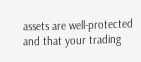assets are well-protected and that your trading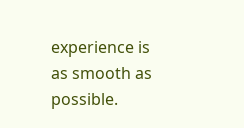experience is as smooth as possible.